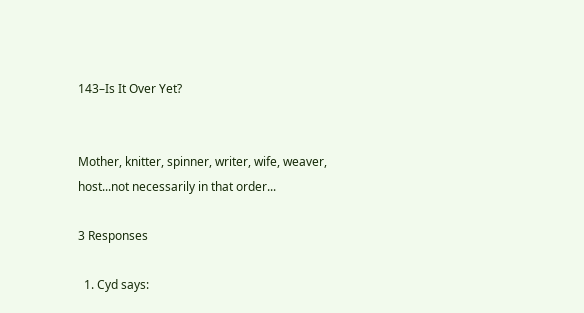143–Is It Over Yet?


Mother, knitter, spinner, writer, wife, weaver, host...not necessarily in that order...

3 Responses

  1. Cyd says: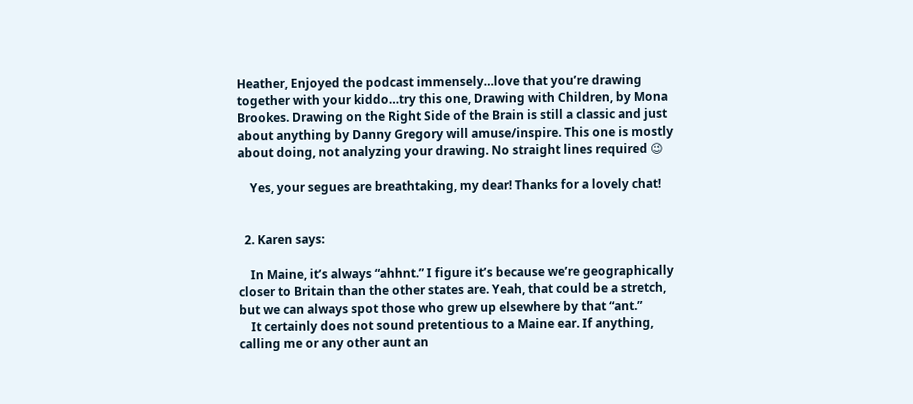Heather, Enjoyed the podcast immensely…love that you’re drawing together with your kiddo…try this one, Drawing with Children, by Mona Brookes. Drawing on the Right Side of the Brain is still a classic and just about anything by Danny Gregory will amuse/inspire. This one is mostly about doing, not analyzing your drawing. No straight lines required 😉

    Yes, your segues are breathtaking, my dear! Thanks for a lovely chat!


  2. Karen says:

    In Maine, it’s always “ahhnt.” I figure it’s because we’re geographically closer to Britain than the other states are. Yeah, that could be a stretch, but we can always spot those who grew up elsewhere by that “ant.”
    It certainly does not sound pretentious to a Maine ear. If anything, calling me or any other aunt an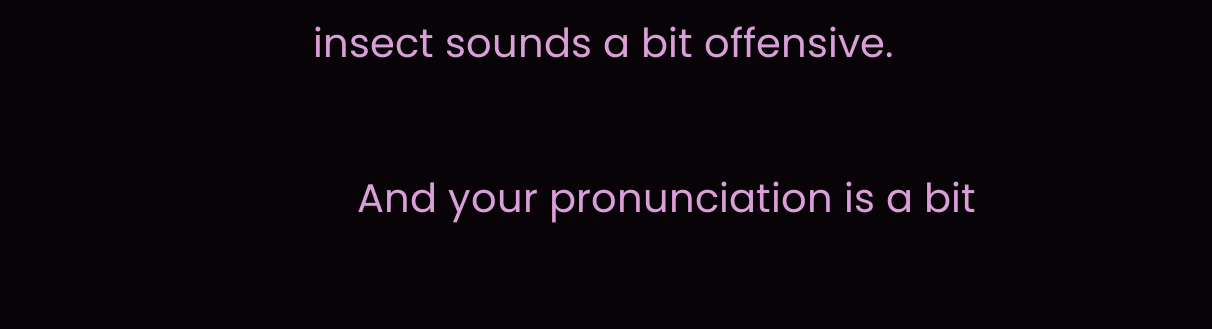insect sounds a bit offensive.

    And your pronunciation is a bit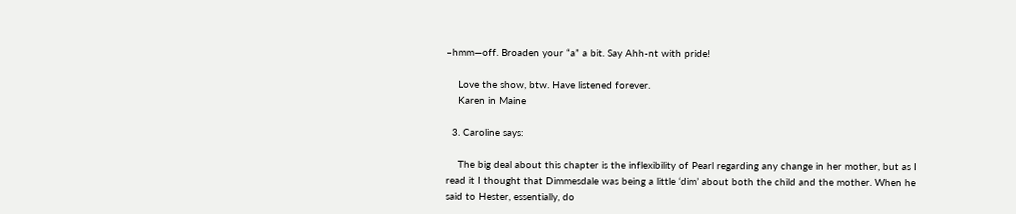–hmm—off. Broaden your “a” a bit. Say Ahh-nt with pride!

    Love the show, btw. Have listened forever.
    Karen in Maine

  3. Caroline says:

    The big deal about this chapter is the inflexibility of Pearl regarding any change in her mother, but as I read it I thought that Dimmesdale was being a little ‘dim’ about both the child and the mother. When he said to Hester, essentially, do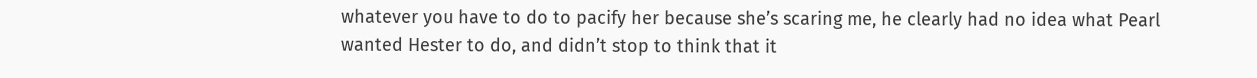whatever you have to do to pacify her because she’s scaring me, he clearly had no idea what Pearl wanted Hester to do, and didn’t stop to think that it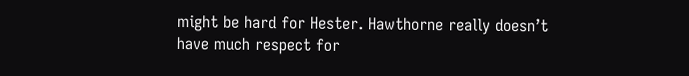might be hard for Hester. Hawthorne really doesn’t have much respect for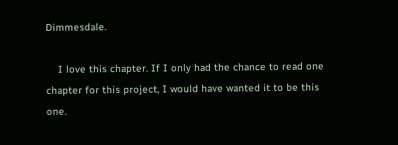Dimmesdale.

    I love this chapter. If I only had the chance to read one chapter for this project, I would have wanted it to be this one.